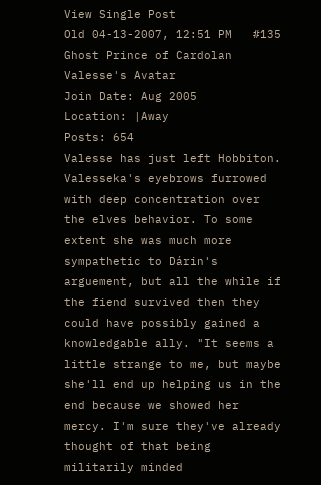View Single Post
Old 04-13-2007, 12:51 PM   #135
Ghost Prince of Cardolan
Valesse's Avatar
Join Date: Aug 2005
Location: |Away
Posts: 654
Valesse has just left Hobbiton.
Valesseka's eyebrows furrowed with deep concentration over the elves behavior. To some extent she was much more sympathetic to Dárin's arguement, but all the while if the fiend survived then they could have possibly gained a knowledgable ally. "It seems a little strange to me, but maybe she'll end up helping us in the end because we showed her mercy. I'm sure they've already thought of that being militarily minded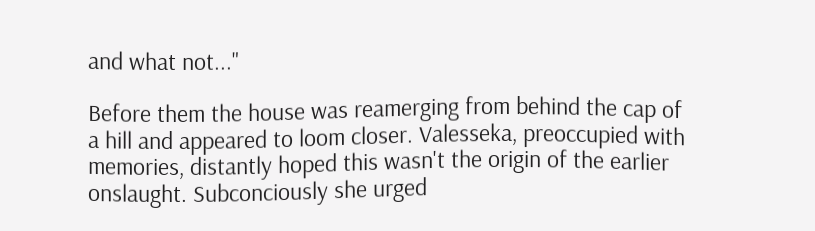and what not..."

Before them the house was reamerging from behind the cap of a hill and appeared to loom closer. Valesseka, preoccupied with memories, distantly hoped this wasn't the origin of the earlier onslaught. Subconciously she urged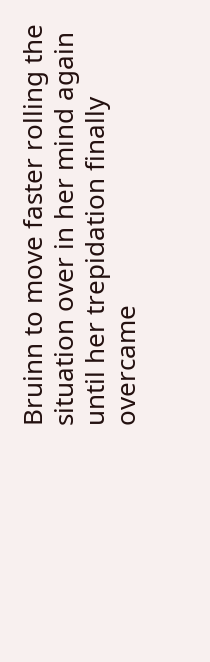Bruinn to move faster rolling the situation over in her mind again until her trepidation finally overcame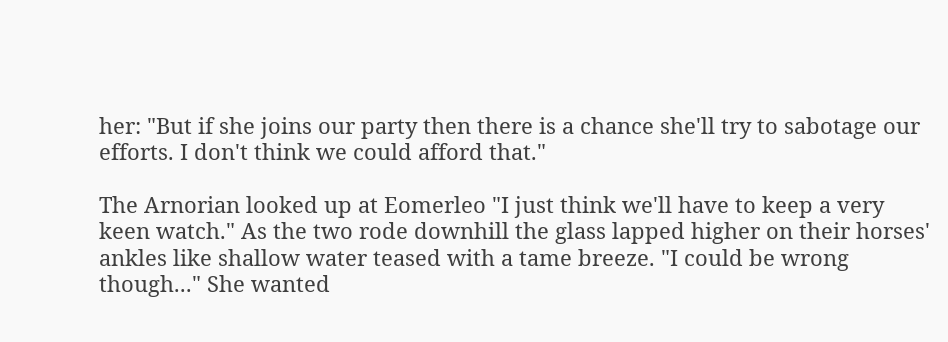her: "But if she joins our party then there is a chance she'll try to sabotage our efforts. I don't think we could afford that."

The Arnorian looked up at Eomerleo "I just think we'll have to keep a very keen watch." As the two rode downhill the glass lapped higher on their horses' ankles like shallow water teased with a tame breeze. "I could be wrong though..." She wanted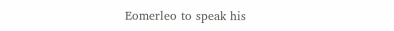Eomerleo to speak his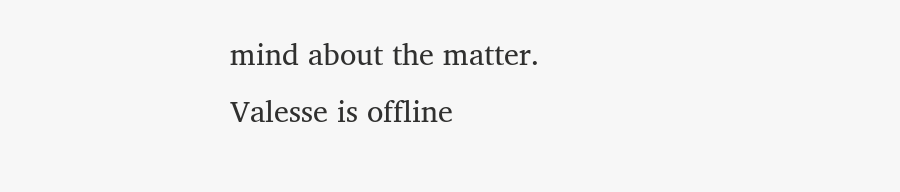mind about the matter.
Valesse is offline